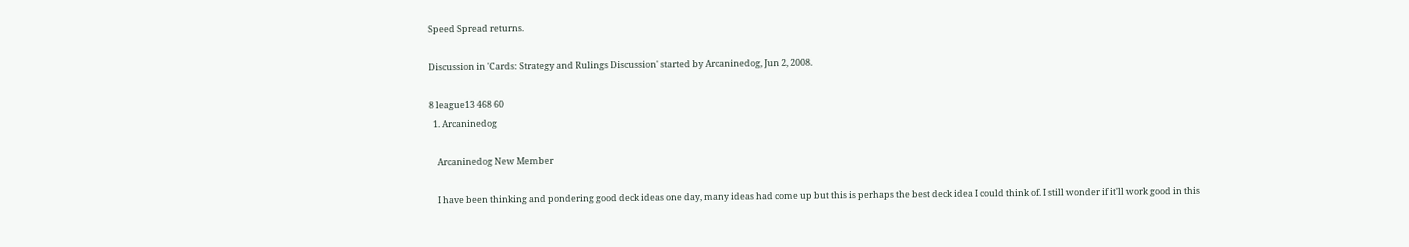Speed Spread returns.

Discussion in 'Cards: Strategy and Rulings Discussion' started by Arcaninedog, Jun 2, 2008.

8 league13 468 60
  1. Arcaninedog

    Arcaninedog New Member

    I have been thinking and pondering good deck ideas one day, many ideas had come up but this is perhaps the best deck idea I could think of. I still wonder if it'll work good in this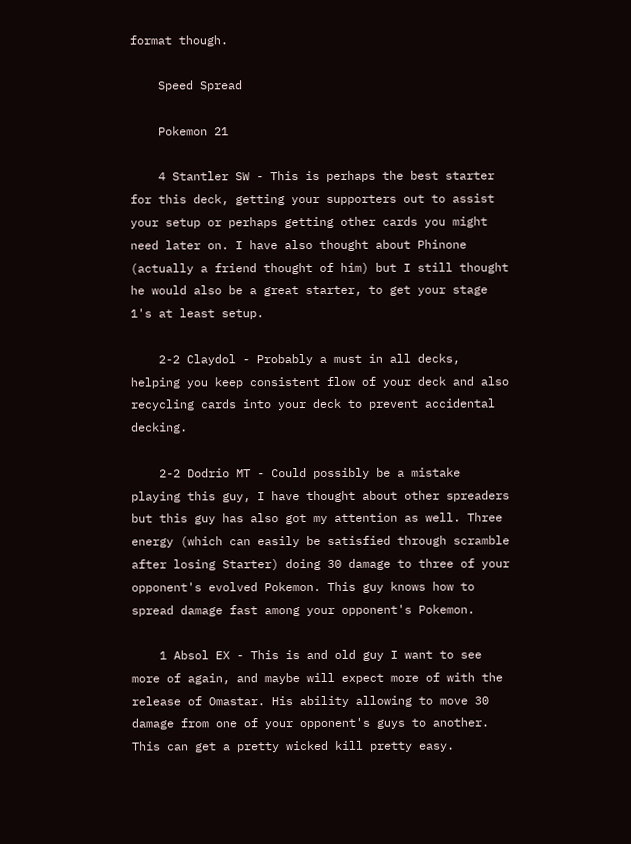format though.

    Speed Spread

    Pokemon 21

    4 Stantler SW - This is perhaps the best starter for this deck, getting your supporters out to assist your setup or perhaps getting other cards you might need later on. I have also thought about Phinone (actually a friend thought of him) but I still thought he would also be a great starter, to get your stage 1's at least setup.

    2-2 Claydol - Probably a must in all decks, helping you keep consistent flow of your deck and also recycling cards into your deck to prevent accidental decking.

    2-2 Dodrio MT - Could possibly be a mistake playing this guy, I have thought about other spreaders but this guy has also got my attention as well. Three energy (which can easily be satisfied through scramble after losing Starter) doing 30 damage to three of your opponent's evolved Pokemon. This guy knows how to spread damage fast among your opponent's Pokemon.

    1 Absol EX - This is and old guy I want to see more of again, and maybe will expect more of with the release of Omastar. His ability allowing to move 30 damage from one of your opponent's guys to another. This can get a pretty wicked kill pretty easy.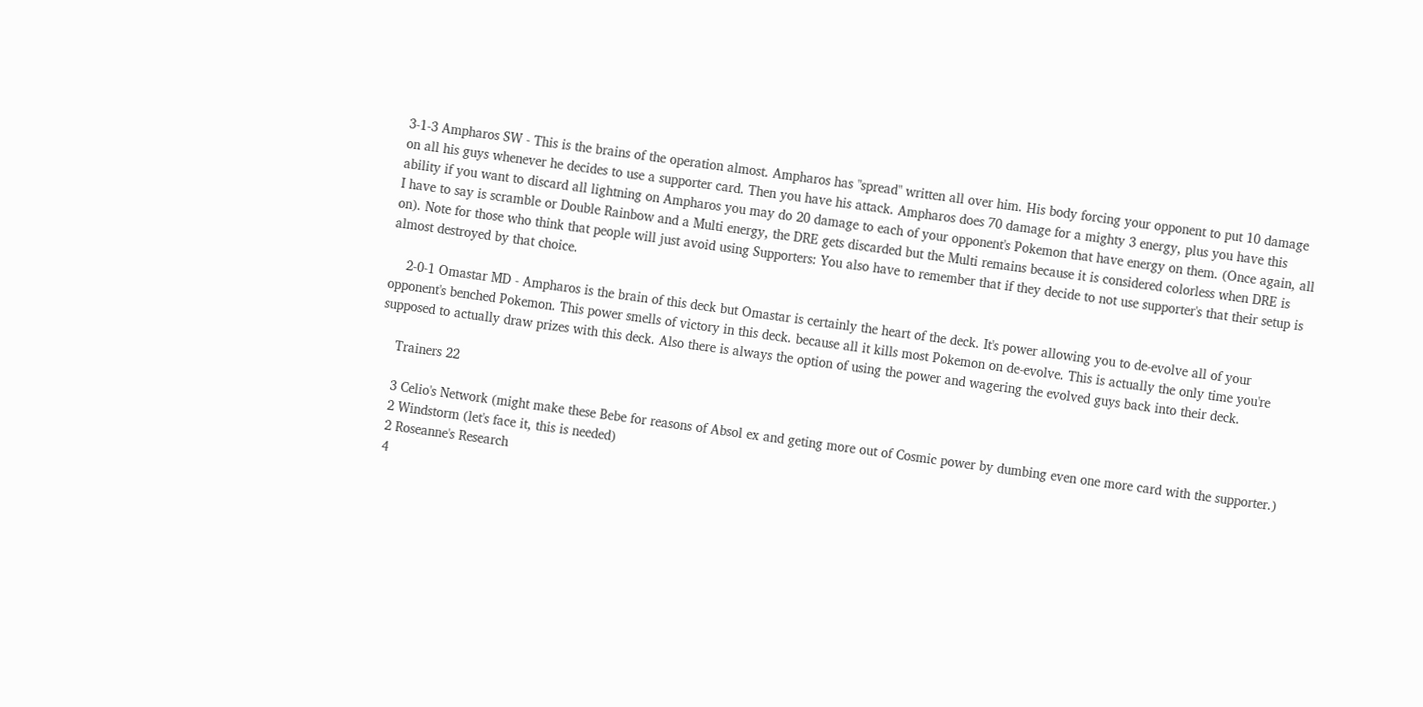3-1-3 Ampharos SW - This is the brains of the operation almost. Ampharos has "spread" written all over him. His body forcing your opponent to put 10 damage on all his guys whenever he decides to use a supporter card. Then you have his attack. Ampharos does 70 damage for a mighty 3 energy, plus you have this ability if you want to discard all lightning on Ampharos you may do 20 damage to each of your opponent's Pokemon that have energy on them. (Once again, all I have to say is scramble or Double Rainbow and a Multi energy, the DRE gets discarded but the Multi remains because it is considered colorless when DRE is on). Note for those who think that people will just avoid using Supporters: You also have to remember that if they decide to not use supporter's that their setup is almost destroyed by that choice.

    2-0-1 Omastar MD - Ampharos is the brain of this deck but Omastar is certainly the heart of the deck. It's power allowing you to de-evolve all of your opponent's benched Pokemon. This power smells of victory in this deck. because all it kills most Pokemon on de-evolve. This is actually the only time you're supposed to actually draw prizes with this deck. Also there is always the option of using the power and wagering the evolved guys back into their deck.

    Trainers 22

    3 Celio's Network (might make these Bebe for reasons of Absol ex and geting more out of Cosmic power by dumbing even one more card with the supporter.)
    2 Windstorm (let's face it, this is needed)
    2 Roseanne's Research
    4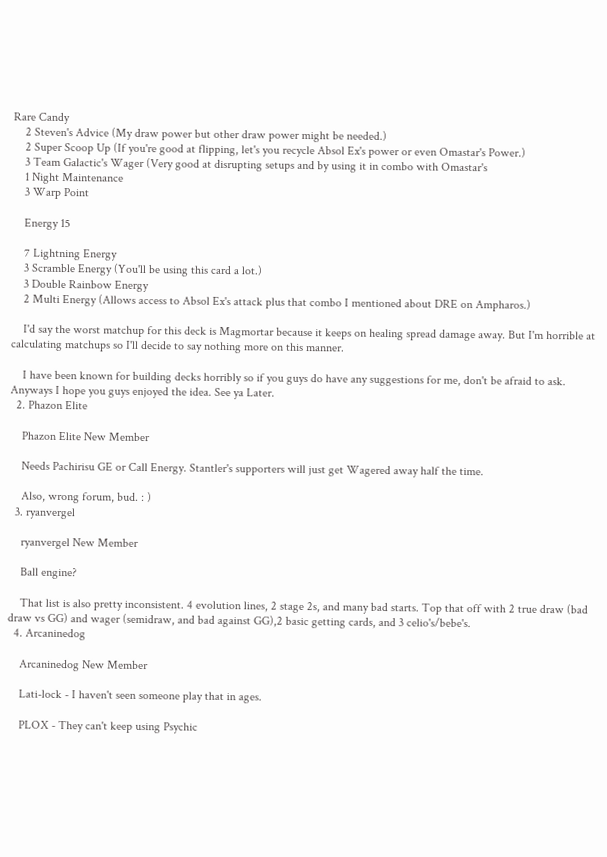Rare Candy
    2 Steven's Advice (My draw power but other draw power might be needed.)
    2 Super Scoop Up (If you're good at flipping, let's you recycle Absol Ex's power or even Omastar's Power.)
    3 Team Galactic's Wager (Very good at disrupting setups and by using it in combo with Omastar's
    1 Night Maintenance
    3 Warp Point

    Energy 15

    7 Lightning Energy
    3 Scramble Energy (You'll be using this card a lot.)
    3 Double Rainbow Energy
    2 Multi Energy (Allows access to Absol Ex's attack plus that combo I mentioned about DRE on Ampharos.)

    I'd say the worst matchup for this deck is Magmortar because it keeps on healing spread damage away. But I'm horrible at calculating matchups so I'll decide to say nothing more on this manner.

    I have been known for building decks horribly so if you guys do have any suggestions for me, don't be afraid to ask. Anyways I hope you guys enjoyed the idea. See ya Later.
  2. Phazon Elite

    Phazon Elite New Member

    Needs Pachirisu GE or Call Energy. Stantler's supporters will just get Wagered away half the time.

    Also, wrong forum, bud. : )
  3. ryanvergel

    ryanvergel New Member

    Ball engine?

    That list is also pretty inconsistent. 4 evolution lines, 2 stage 2s, and many bad starts. Top that off with 2 true draw (bad draw vs GG) and wager (semidraw, and bad against GG),2 basic getting cards, and 3 celio's/bebe's.
  4. Arcaninedog

    Arcaninedog New Member

    Lati-lock - I haven't seen someone play that in ages.

    PLOX - They can't keep using Psychic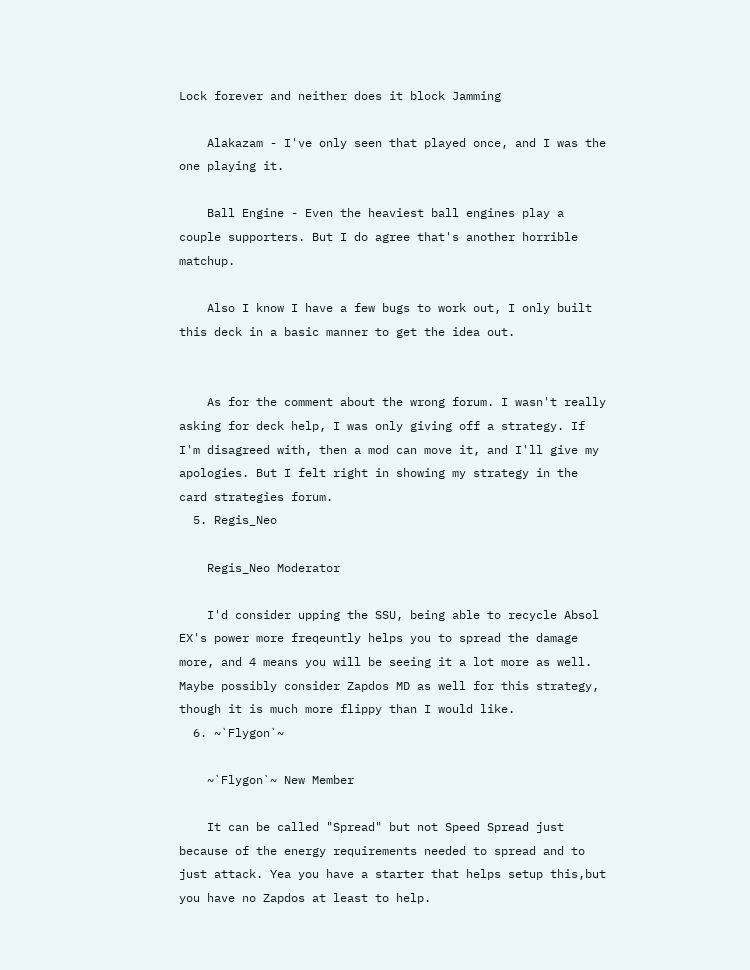Lock forever and neither does it block Jamming

    Alakazam - I've only seen that played once, and I was the one playing it.

    Ball Engine - Even the heaviest ball engines play a couple supporters. But I do agree that's another horrible matchup.

    Also I know I have a few bugs to work out, I only built this deck in a basic manner to get the idea out.


    As for the comment about the wrong forum. I wasn't really asking for deck help, I was only giving off a strategy. If I'm disagreed with, then a mod can move it, and I'll give my apologies. But I felt right in showing my strategy in the card strategies forum.
  5. Regis_Neo

    Regis_Neo Moderator

    I'd consider upping the SSU, being able to recycle Absol EX's power more freqeuntly helps you to spread the damage more, and 4 means you will be seeing it a lot more as well. Maybe possibly consider Zapdos MD as well for this strategy, though it is much more flippy than I would like.
  6. ~`Flygon`~

    ~`Flygon`~ New Member

    It can be called "Spread" but not Speed Spread just because of the energy requirements needed to spread and to just attack. Yea you have a starter that helps setup this,but you have no Zapdos at least to help.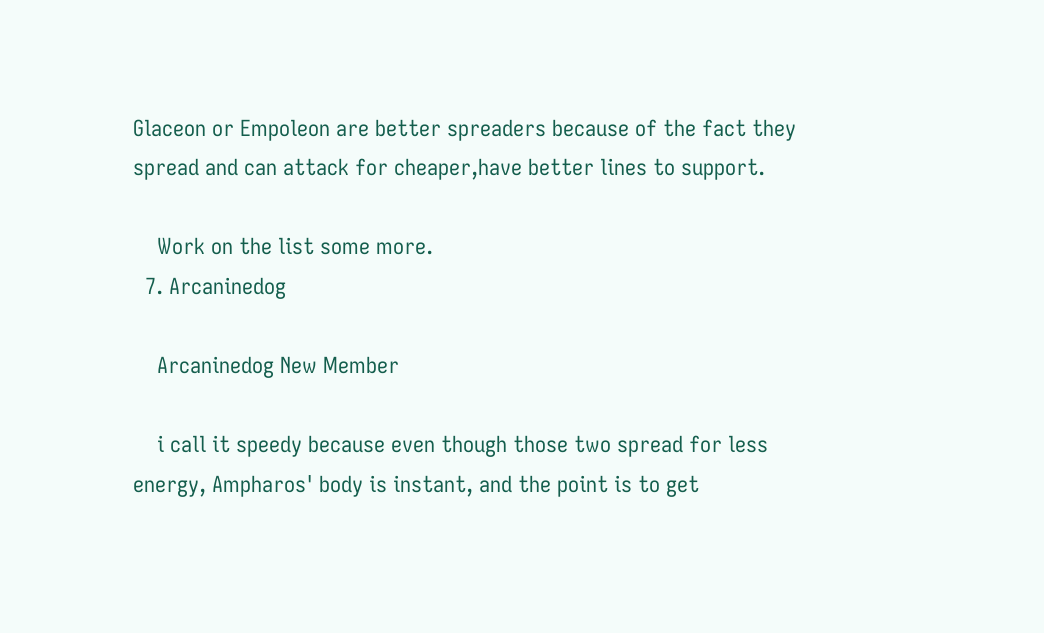Glaceon or Empoleon are better spreaders because of the fact they spread and can attack for cheaper,have better lines to support.

    Work on the list some more.
  7. Arcaninedog

    Arcaninedog New Member

    i call it speedy because even though those two spread for less energy, Ampharos' body is instant, and the point is to get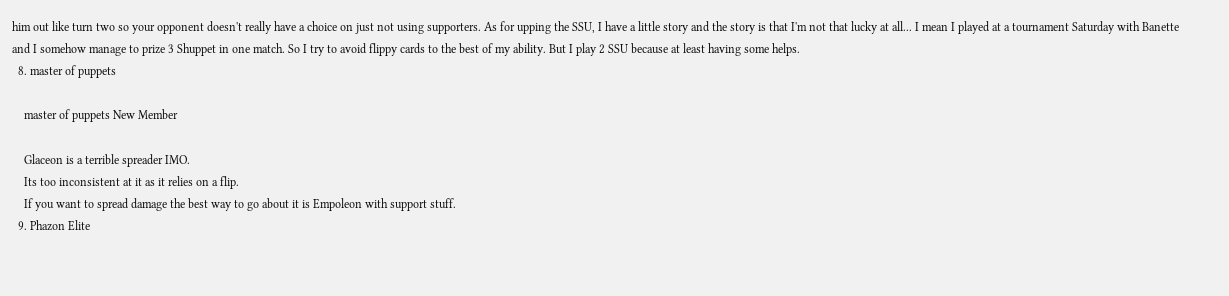him out like turn two so your opponent doesn't really have a choice on just not using supporters. As for upping the SSU, I have a little story and the story is that I'm not that lucky at all... I mean I played at a tournament Saturday with Banette and I somehow manage to prize 3 Shuppet in one match. So I try to avoid flippy cards to the best of my ability. But I play 2 SSU because at least having some helps.
  8. master of puppets

    master of puppets New Member

    Glaceon is a terrible spreader IMO.
    Its too inconsistent at it as it relies on a flip.
    If you want to spread damage the best way to go about it is Empoleon with support stuff.
  9. Phazon Elite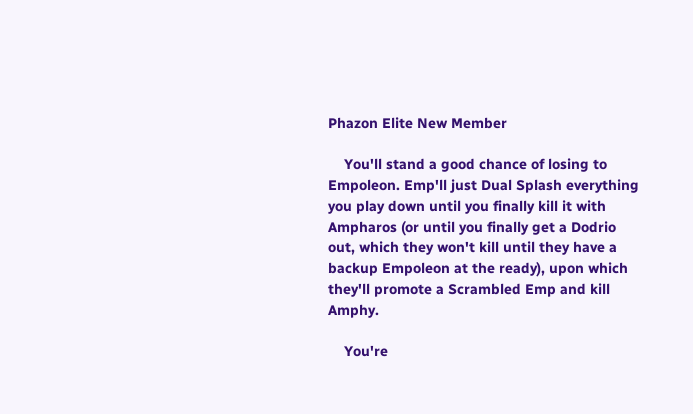Phazon Elite New Member

    You'll stand a good chance of losing to Empoleon. Emp'll just Dual Splash everything you play down until you finally kill it with Ampharos (or until you finally get a Dodrio out, which they won't kill until they have a backup Empoleon at the ready), upon which they'll promote a Scrambled Emp and kill Amphy.

    You're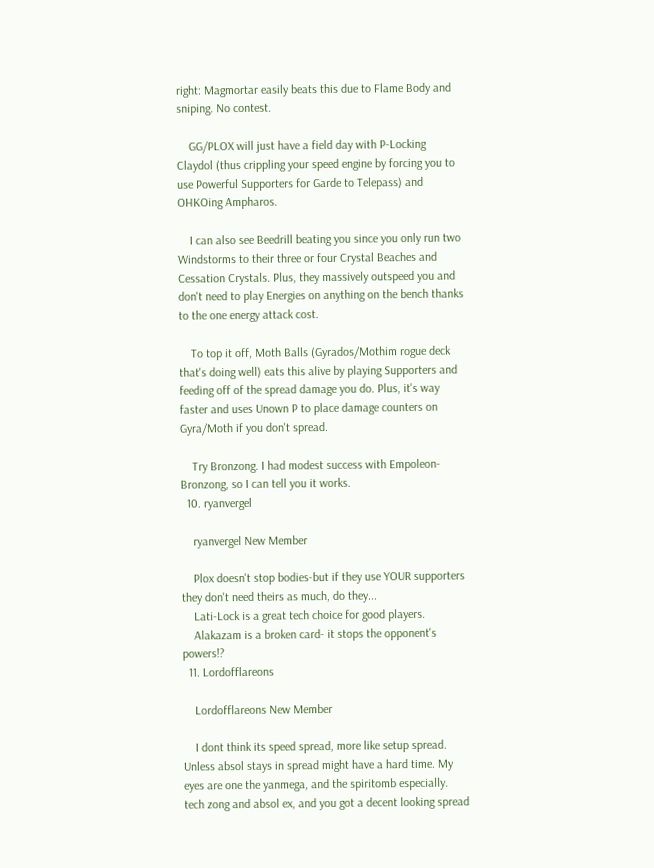right: Magmortar easily beats this due to Flame Body and sniping. No contest.

    GG/PLOX will just have a field day with P-Locking Claydol (thus crippling your speed engine by forcing you to use Powerful Supporters for Garde to Telepass) and OHKOing Ampharos.

    I can also see Beedrill beating you since you only run two Windstorms to their three or four Crystal Beaches and Cessation Crystals. Plus, they massively outspeed you and don't need to play Energies on anything on the bench thanks to the one energy attack cost.

    To top it off, Moth Balls (Gyrados/Mothim rogue deck that's doing well) eats this alive by playing Supporters and feeding off of the spread damage you do. Plus, it's way faster and uses Unown P to place damage counters on Gyra/Moth if you don't spread.

    Try Bronzong. I had modest success with Empoleon-Bronzong, so I can tell you it works.
  10. ryanvergel

    ryanvergel New Member

    Plox doesn't stop bodies-but if they use YOUR supporters they don't need theirs as much, do they...
    Lati-Lock is a great tech choice for good players.
    Alakazam is a broken card- it stops the opponent's powers!?
  11. Lordofflareons

    Lordofflareons New Member

    I dont think its speed spread, more like setup spread. Unless absol stays in spread might have a hard time. My eyes are one the yanmega, and the spiritomb especially. tech zong and absol ex, and you got a decent looking spread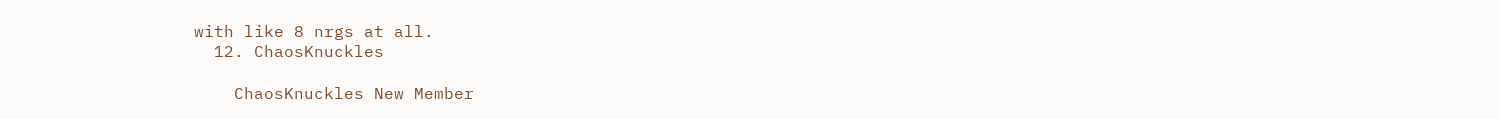with like 8 nrgs at all.
  12. ChaosKnuckles

    ChaosKnuckles New Member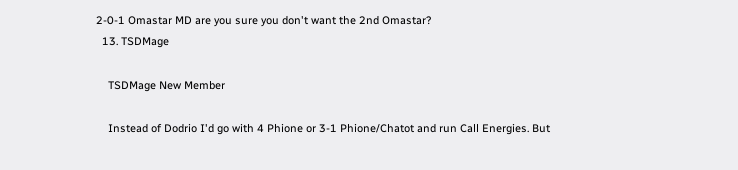2-0-1 Omastar MD are you sure you don't want the 2nd Omastar?
  13. TSDMage

    TSDMage New Member

    Instead of Dodrio I'd go with 4 Phione or 3-1 Phione/Chatot and run Call Energies. But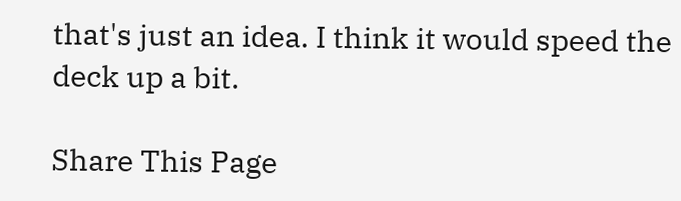that's just an idea. I think it would speed the deck up a bit.

Share This Page